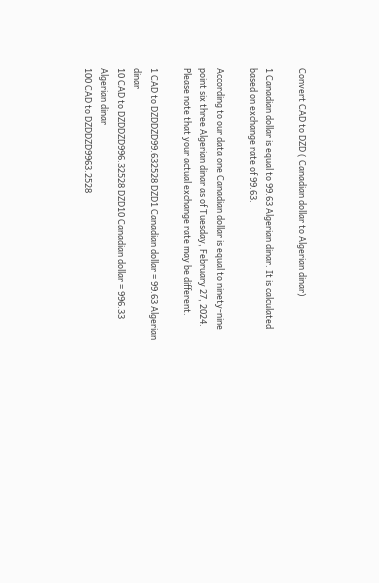Convert CAD to DZD ( Canadian dollar to Algerian dinar)

1 Canadian dollar is equal to 99.63 Algerian dinar. It is calculated based on exchange rate of 99.63.

According to our data one Canadian dollar is equal to ninety-nine point six three Algerian dinar as of Tuesday, February 27, 2024. Please note that your actual exchange rate may be different.

1 CAD to DZDDZD99.632528 DZD1 Canadian dollar = 99.63 Algerian dinar
10 CAD to DZDDZD996.32528 DZD10 Canadian dollar = 996.33 Algerian dinar
100 CAD to DZDDZD9963.2528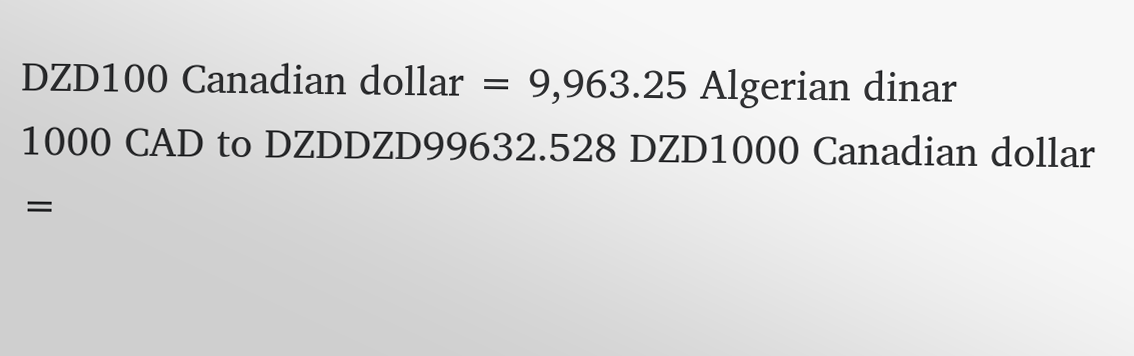DZD100 Canadian dollar = 9,963.25 Algerian dinar
1000 CAD to DZDDZD99632.528 DZD1000 Canadian dollar =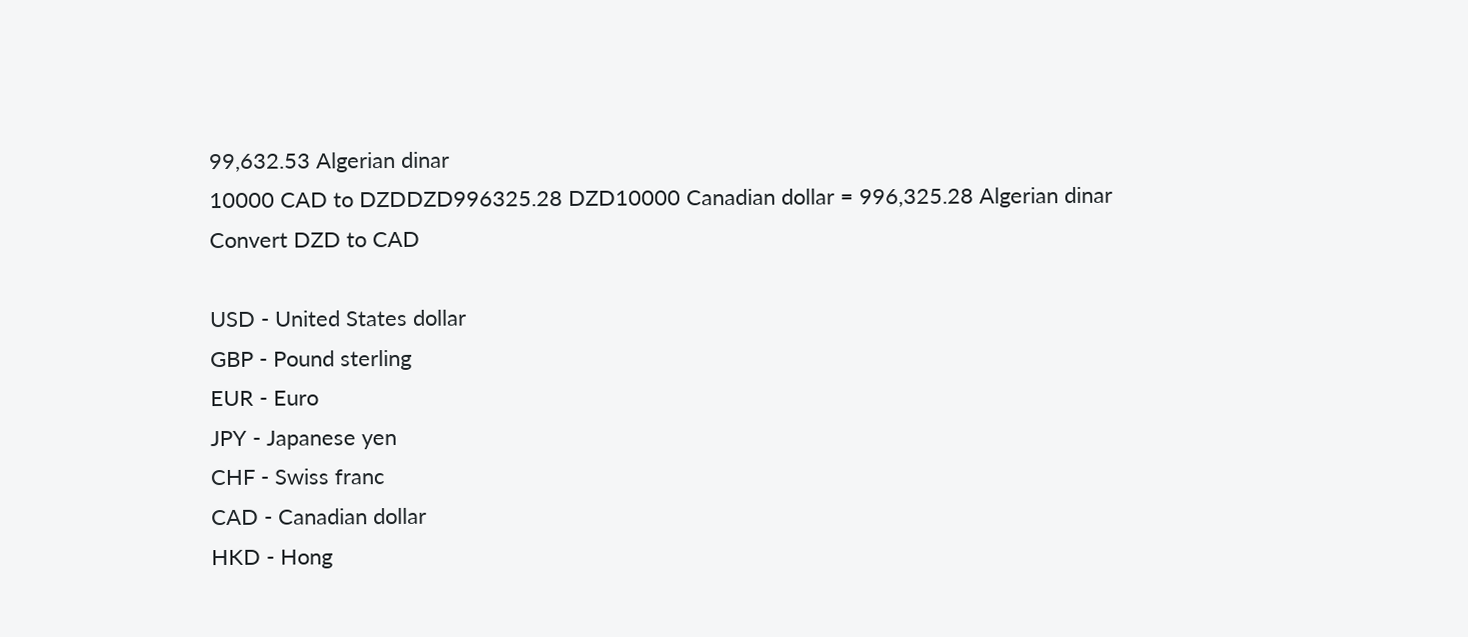99,632.53 Algerian dinar
10000 CAD to DZDDZD996325.28 DZD10000 Canadian dollar = 996,325.28 Algerian dinar
Convert DZD to CAD

USD - United States dollar
GBP - Pound sterling
EUR - Euro
JPY - Japanese yen
CHF - Swiss franc
CAD - Canadian dollar
HKD - Hong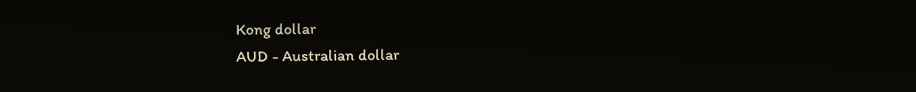Kong dollar
AUD - Australian dollar